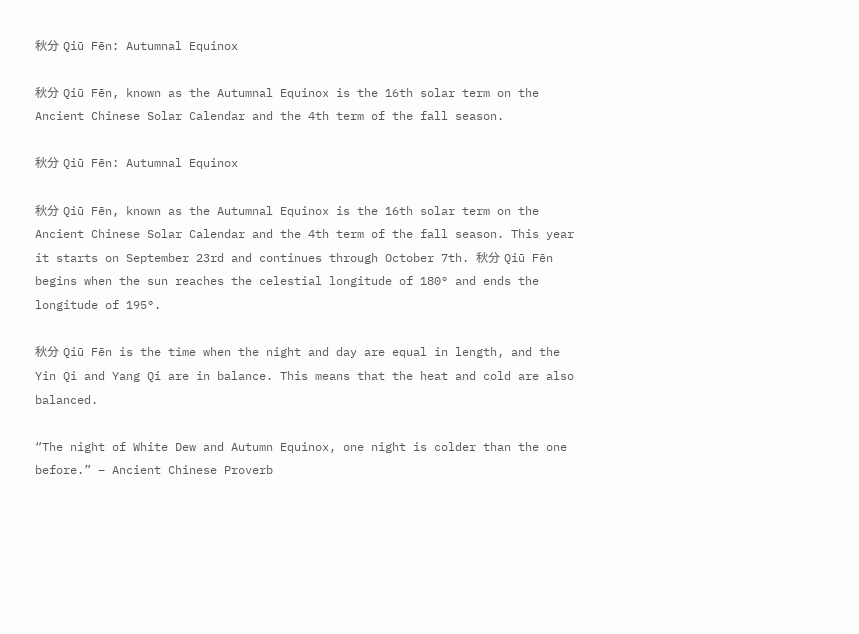秋分 Qiū Fēn: Autumnal Equinox

秋分 Qiū Fēn, known as the Autumnal Equinox is the 16th solar term on the Ancient Chinese Solar Calendar and the 4th term of the fall season.

秋分 Qiū Fēn: Autumnal Equinox

秋分 Qiū Fēn, known as the Autumnal Equinox is the 16th solar term on the Ancient Chinese Solar Calendar and the 4th term of the fall season. This year it starts on September 23rd and continues through October 7th. 秋分 Qiū Fēn begins when the sun reaches the celestial longitude of 180° and ends the longitude of 195°.

秋分 Qiū Fēn is the time when the night and day are equal in length, and the Yin Qi and Yang Qi are in balance. This means that the heat and cold are also balanced.

“The night of White Dew and Autumn Equinox, one night is colder than the one before.” – Ancient Chinese Proverb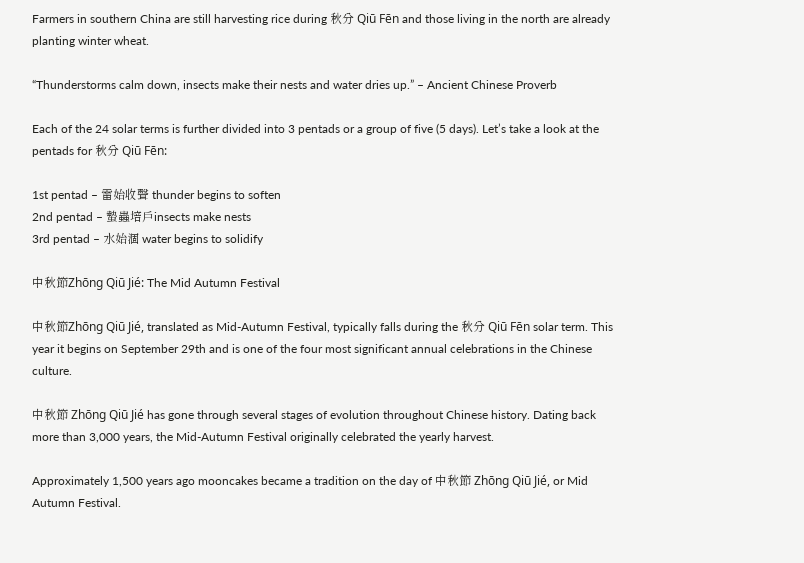Farmers in southern China are still harvesting rice during 秋分 Qiū Fēn and those living in the north are already planting winter wheat.

“Thunderstorms calm down, insects make their nests and water dries up.” – Ancient Chinese Proverb

Each of the 24 solar terms is further divided into 3 pentads or a group of five (5 days). Let’s take a look at the pentads for 秋分 Qiū Fēn:

1st pentad – 雷始收聲 thunder begins to soften
2nd pentad – 蟄蟲培戶insects make nests
3rd pentad – 水始涸 water begins to solidify

中秋節Zhōng Qiū Jié: The Mid Autumn Festival

中秋節Zhōng Qiū Jié, translated as Mid-Autumn Festival, typically falls during the 秋分 Qiū Fēn solar term. This year it begins on September 29th and is one of the four most significant annual celebrations in the Chinese culture.

中秋節 Zhōng Qiū Jié has gone through several stages of evolution throughout Chinese history. Dating back more than 3,000 years, the Mid-Autumn Festival originally celebrated the yearly harvest.

Approximately 1,500 years ago mooncakes became a tradition on the day of 中秋節 Zhōng Qiū Jié, or Mid Autumn Festival.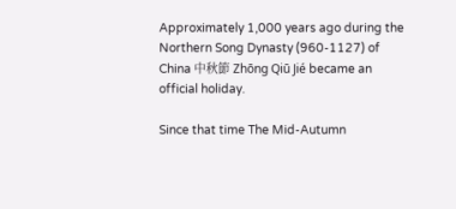Approximately 1,000 years ago during the Northern Song Dynasty (960-1127) of China 中秋節 Zhōng Qiū Jié became an official holiday.

Since that time The Mid-Autumn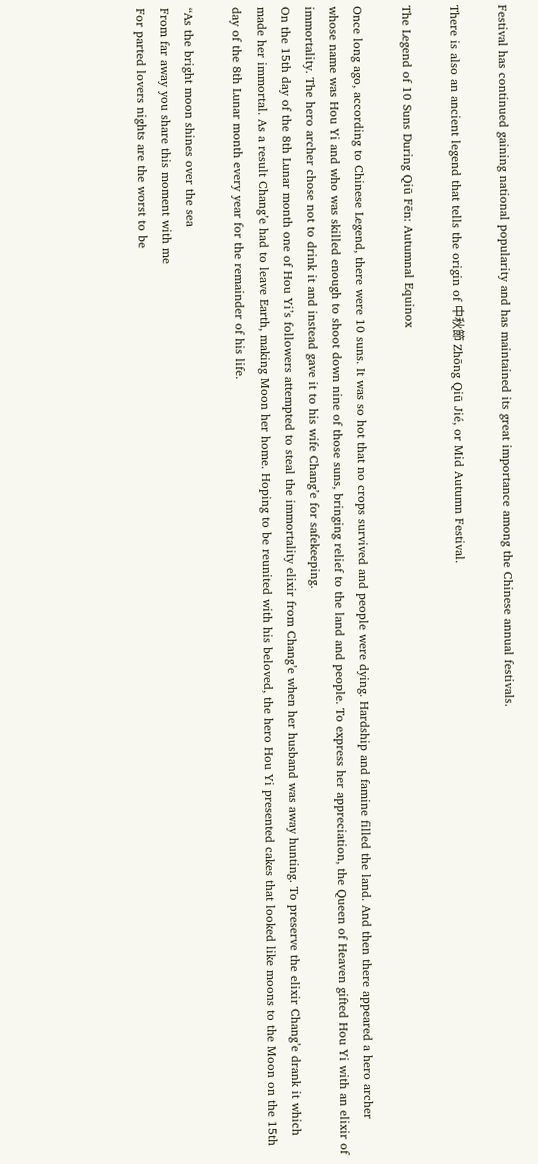Festival has continued gaining national popularity and has maintained its great importance among the Chinese annual festivals.

There is also an ancient legend that tells the origin of 中秋節 Zhōng Qiū Jié, or Mid Autumn Festival.

The Legend of 10 Suns During Qiū Fēn: Autumnal Equinox

Once long ago, according to Chinese Legend, there were 10 suns. It was so hot that no crops survived and people were dying. Hardship and famine filled the land. And then there appeared a hero archer whose name was Hou Yi and who was skilled enough to shoot down nine of those suns, bringing relief to the land and people. To express her appreciation, the Queen of Heaven gifted Hou Yi with an elixir of immortality. The hero archer chose not to drink it and instead gave it to his wife Chang’e for safekeeping.
On the 15th day of the 8th Lunar month one of Hou Yi’s followers attempted to steal the immortality elixir from Chang’e when her husband was away hunting. To preserve the elixir Chang’e drank it which made her immortal. As a result Chang’e had to leave Earth, making Moon her home. Hoping to be reunited with his beloved, the hero Hou Yi presented cakes that looked like moons to the Moon on the 15th day of the 8th Lunar month every year for the remainder of his life.

“As the bright moon shines over the sea
From far away you share this moment with me
For parted lovers nights are the worst to be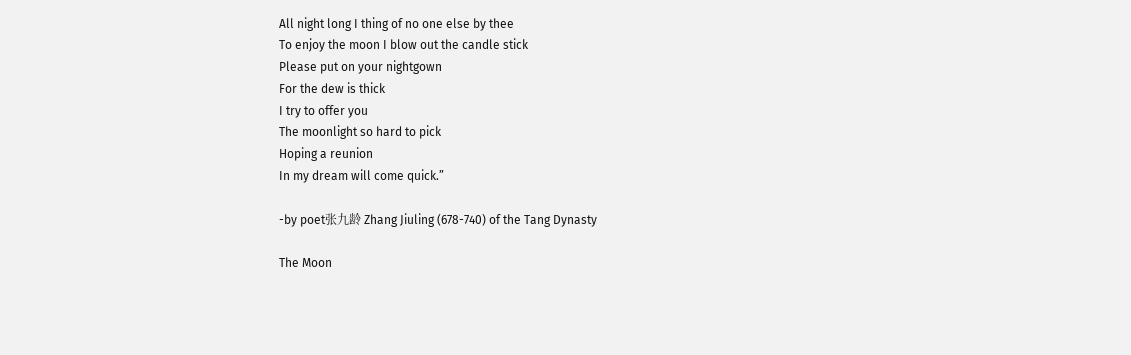All night long I thing of no one else by thee
To enjoy the moon I blow out the candle stick
Please put on your nightgown
For the dew is thick
I try to offer you
The moonlight so hard to pick
Hoping a reunion
In my dream will come quick.”

-by poet张九龄 Zhang Jiuling (678-740) of the Tang Dynasty

The Moon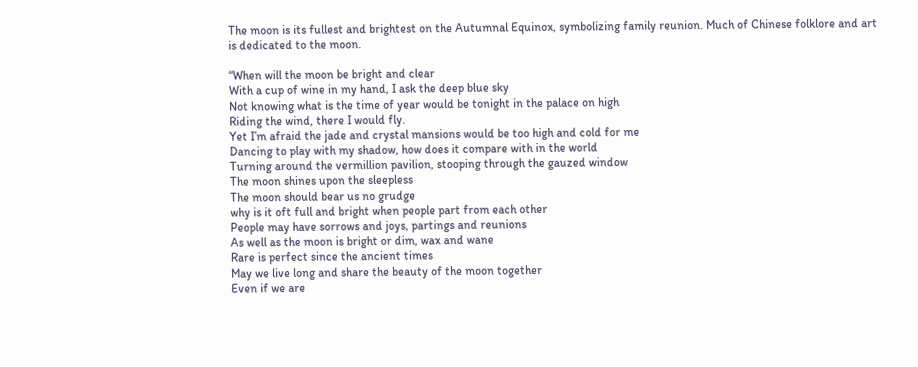The moon is its fullest and brightest on the Autumnal Equinox, symbolizing family reunion. Much of Chinese folklore and art is dedicated to the moon.

“When will the moon be bright and clear
With a cup of wine in my hand, I ask the deep blue sky
Not knowing what is the time of year would be tonight in the palace on high
Riding the wind, there I would fly.
Yet I’m afraid the jade and crystal mansions would be too high and cold for me
Dancing to play with my shadow, how does it compare with in the world
Turning around the vermillion pavilion, stooping through the gauzed window
The moon shines upon the sleepless
The moon should bear us no grudge
why is it oft full and bright when people part from each other
People may have sorrows and joys, partings and reunions
As well as the moon is bright or dim, wax and wane
Rare is perfect since the ancient times
May we live long and share the beauty of the moon together
Even if we are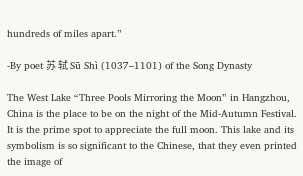hundreds of miles apart.”

-By poet 苏 轼 Sū Shì (1037–1101) of the Song Dynasty

The West Lake “Three Pools Mirroring the Moon” in Hangzhou, China is the place to be on the night of the Mid-Autumn Festival. It is the prime spot to appreciate the full moon. This lake and its symbolism is so significant to the Chinese, that they even printed the image of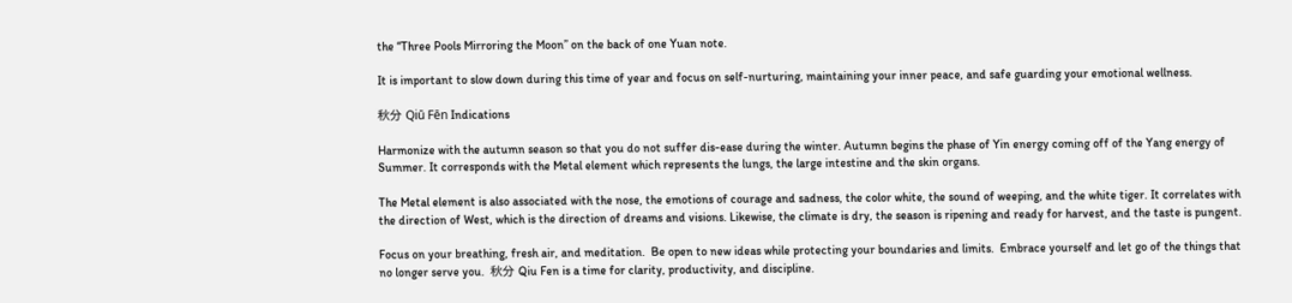the “Three Pools Mirroring the Moon” on the back of one Yuan note.

It is important to slow down during this time of year and focus on self-nurturing, maintaining your inner peace, and safe guarding your emotional wellness.

秋分 Qiū Fēn Indications

Harmonize with the autumn season so that you do not suffer dis-ease during the winter. Autumn begins the phase of Yin energy coming off of the Yang energy of Summer. It corresponds with the Metal element which represents the lungs, the large intestine and the skin organs.

The Metal element is also associated with the nose, the emotions of courage and sadness, the color white, the sound of weeping, and the white tiger. It correlates with the direction of West, which is the direction of dreams and visions. Likewise, the climate is dry, the season is ripening and ready for harvest, and the taste is pungent.

Focus on your breathing, fresh air, and meditation.  Be open to new ideas while protecting your boundaries and limits.  Embrace yourself and let go of the things that no longer serve you.  秋分 Qiu Fen is a time for clarity, productivity, and discipline.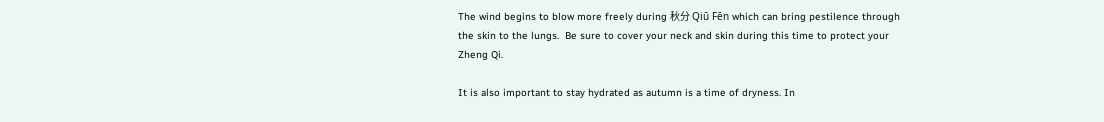The wind begins to blow more freely during 秋分 Qiū Fēn which can bring pestilence through the skin to the lungs.  Be sure to cover your neck and skin during this time to protect your Zheng Qi.

It is also important to stay hydrated as autumn is a time of dryness. In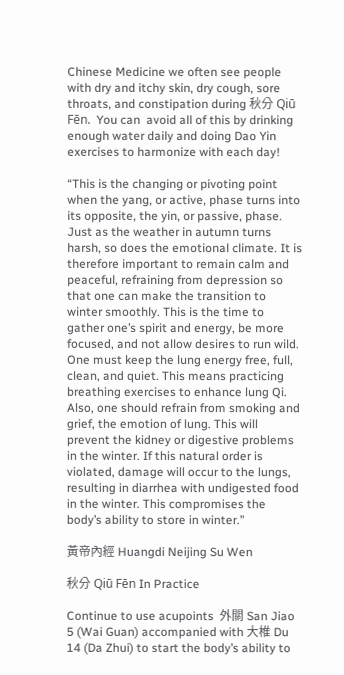Chinese Medicine we often see people with dry and itchy skin, dry cough, sore throats, and constipation during 秋分 Qiū Fēn.  You can  avoid all of this by drinking enough water daily and doing Dao Yin exercises to harmonize with each day!

“This is the changing or pivoting point when the yang, or active, phase turns into its opposite, the yin, or passive, phase. Just as the weather in autumn turns harsh, so does the emotional climate. It is therefore important to remain calm and peaceful, refraining from depression so that one can make the transition to winter smoothly. This is the time to gather one’s spirit and energy, be more focused, and not allow desires to run wild. One must keep the lung energy free, full, clean, and quiet. This means practicing breathing exercises to enhance lung Qi. Also, one should refrain from smoking and grief, the emotion of lung. This will prevent the kidney or digestive problems in the winter. If this natural order is violated, damage will occur to the lungs, resulting in diarrhea with undigested food in the winter. This compromises the body’s ability to store in winter.”

黃帝內經 Huangdi Neijing Su Wen

秋分 Qiū Fēn In Practice

Continue to use acupoints  外關 San Jiao 5 (Wai Guan) accompanied with 大椎 Du 14 (Da Zhui) to start the body’s ability to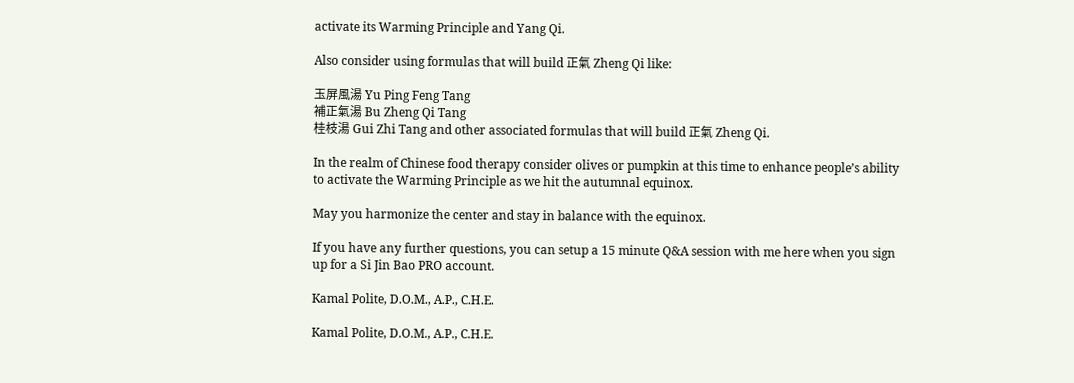activate its Warming Principle and Yang Qi.

Also consider using formulas that will build 正氣 Zheng Qi like:

玉屏風湯 Yu Ping Feng Tang
補正氣湯 Bu Zheng Qi Tang
桂枝湯 Gui Zhi Tang and other associated formulas that will build 正氣 Zheng Qi.

In the realm of Chinese food therapy consider olives or pumpkin at this time to enhance people’s ability to activate the Warming Principle as we hit the autumnal equinox.

May you harmonize the center and stay in balance with the equinox.

If you have any further questions, you can setup a 15 minute Q&A session with me here when you sign up for a Si Jin Bao PRO account.

Kamal Polite, D.O.M., A.P., C.H.E.

Kamal Polite, D.O.M., A.P., C.H.E.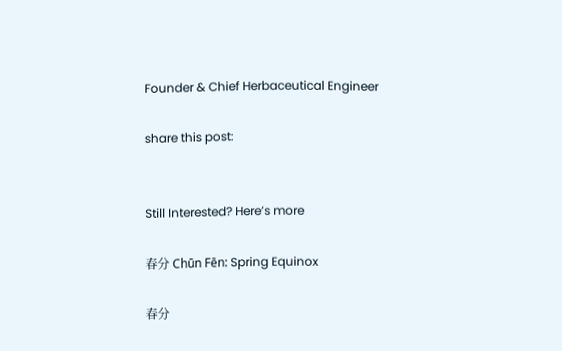Founder & Chief Herbaceutical Engineer

share this post:


Still Interested? Here’s more

春分 Chūn Fēn: Spring Equinox

春分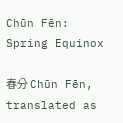Chūn Fēn: Spring Equinox

春分 Chūn Fēn, translated as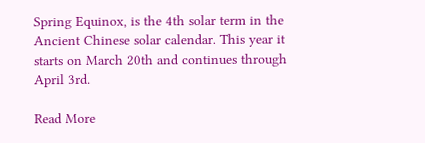Spring Equinox, is the 4th solar term in the Ancient Chinese solar calendar. This year it starts on March 20th and continues through April 3rd.

Read More